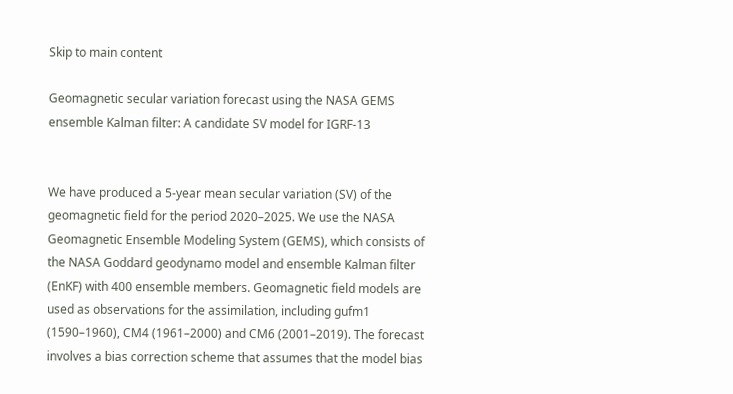Skip to main content

Geomagnetic secular variation forecast using the NASA GEMS ensemble Kalman filter: A candidate SV model for IGRF-13


We have produced a 5-year mean secular variation (SV) of the geomagnetic field for the period 2020–2025. We use the NASA Geomagnetic Ensemble Modeling System (GEMS), which consists of the NASA Goddard geodynamo model and ensemble Kalman filter (EnKF) with 400 ensemble members. Geomagnetic field models are used as observations for the assimilation, including gufm1 (1590–1960), CM4 (1961–2000) and CM6 (2001–2019). The forecast involves a bias correction scheme that assumes that the model bias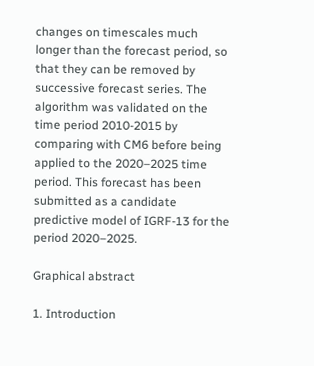changes on timescales much longer than the forecast period, so that they can be removed by successive forecast series. The algorithm was validated on the time period 2010-2015 by comparing with CM6 before being applied to the 2020–2025 time period. This forecast has been submitted as a candidate predictive model of IGRF-13 for the period 2020–2025.

Graphical abstract

1. Introduction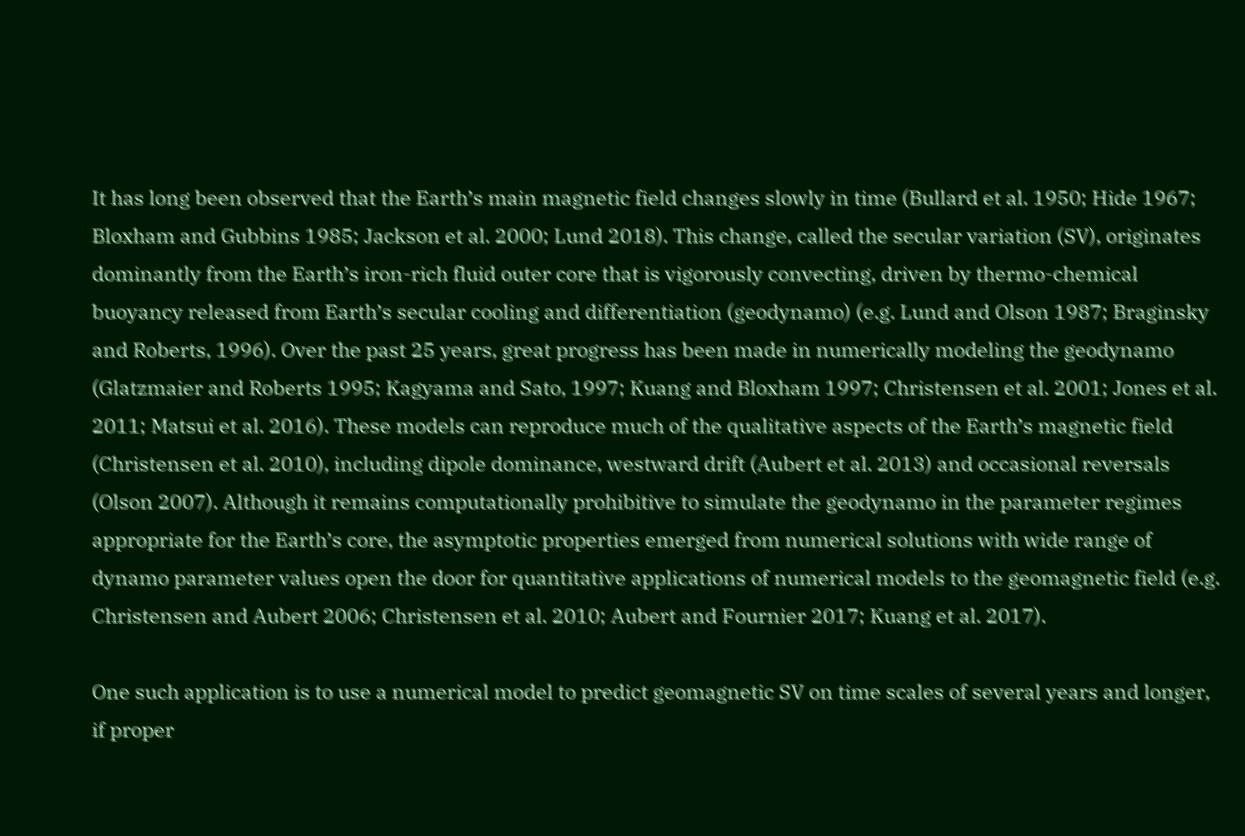It has long been observed that the Earth’s main magnetic field changes slowly in time (Bullard et al. 1950; Hide 1967; Bloxham and Gubbins 1985; Jackson et al. 2000; Lund 2018). This change, called the secular variation (SV), originates dominantly from the Earth’s iron-rich fluid outer core that is vigorously convecting, driven by thermo-chemical buoyancy released from Earth’s secular cooling and differentiation (geodynamo) (e.g. Lund and Olson 1987; Braginsky and Roberts, 1996). Over the past 25 years, great progress has been made in numerically modeling the geodynamo (Glatzmaier and Roberts 1995; Kagyama and Sato, 1997; Kuang and Bloxham 1997; Christensen et al. 2001; Jones et al. 2011; Matsui et al. 2016). These models can reproduce much of the qualitative aspects of the Earth’s magnetic field (Christensen et al. 2010), including dipole dominance, westward drift (Aubert et al. 2013) and occasional reversals (Olson 2007). Although it remains computationally prohibitive to simulate the geodynamo in the parameter regimes appropriate for the Earth’s core, the asymptotic properties emerged from numerical solutions with wide range of dynamo parameter values open the door for quantitative applications of numerical models to the geomagnetic field (e.g. Christensen and Aubert 2006; Christensen et al. 2010; Aubert and Fournier 2017; Kuang et al. 2017).

One such application is to use a numerical model to predict geomagnetic SV on time scales of several years and longer, if proper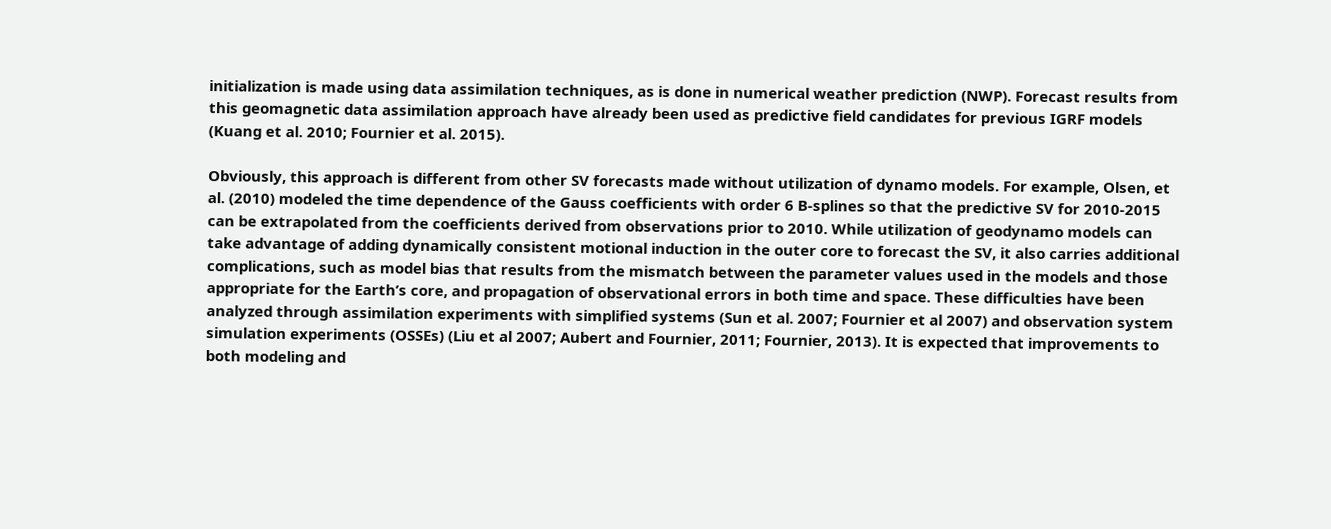initialization is made using data assimilation techniques, as is done in numerical weather prediction (NWP). Forecast results from this geomagnetic data assimilation approach have already been used as predictive field candidates for previous IGRF models (Kuang et al. 2010; Fournier et al. 2015).

Obviously, this approach is different from other SV forecasts made without utilization of dynamo models. For example, Olsen, et al. (2010) modeled the time dependence of the Gauss coefficients with order 6 B-splines so that the predictive SV for 2010-2015 can be extrapolated from the coefficients derived from observations prior to 2010. While utilization of geodynamo models can take advantage of adding dynamically consistent motional induction in the outer core to forecast the SV, it also carries additional complications, such as model bias that results from the mismatch between the parameter values used in the models and those appropriate for the Earth’s core, and propagation of observational errors in both time and space. These difficulties have been analyzed through assimilation experiments with simplified systems (Sun et al. 2007; Fournier et al 2007) and observation system simulation experiments (OSSEs) (Liu et al 2007; Aubert and Fournier, 2011; Fournier, 2013). It is expected that improvements to both modeling and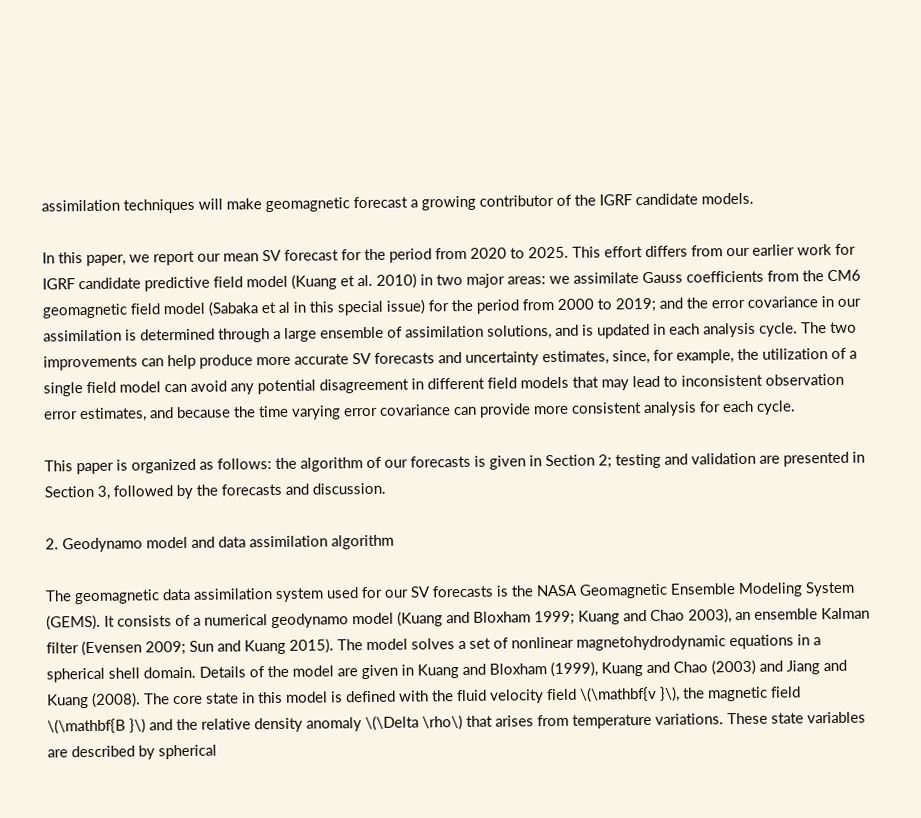assimilation techniques will make geomagnetic forecast a growing contributor of the IGRF candidate models.

In this paper, we report our mean SV forecast for the period from 2020 to 2025. This effort differs from our earlier work for IGRF candidate predictive field model (Kuang et al. 2010) in two major areas: we assimilate Gauss coefficients from the CM6 geomagnetic field model (Sabaka et al in this special issue) for the period from 2000 to 2019; and the error covariance in our assimilation is determined through a large ensemble of assimilation solutions, and is updated in each analysis cycle. The two improvements can help produce more accurate SV forecasts and uncertainty estimates, since, for example, the utilization of a single field model can avoid any potential disagreement in different field models that may lead to inconsistent observation error estimates, and because the time varying error covariance can provide more consistent analysis for each cycle.

This paper is organized as follows: the algorithm of our forecasts is given in Section 2; testing and validation are presented in Section 3, followed by the forecasts and discussion.

2. Geodynamo model and data assimilation algorithm

The geomagnetic data assimilation system used for our SV forecasts is the NASA Geomagnetic Ensemble Modeling System (GEMS). It consists of a numerical geodynamo model (Kuang and Bloxham 1999; Kuang and Chao 2003), an ensemble Kalman filter (Evensen 2009; Sun and Kuang 2015). The model solves a set of nonlinear magnetohydrodynamic equations in a spherical shell domain. Details of the model are given in Kuang and Bloxham (1999), Kuang and Chao (2003) and Jiang and Kuang (2008). The core state in this model is defined with the fluid velocity field \(\mathbf{v }\), the magnetic field \(\mathbf{B }\) and the relative density anomaly \(\Delta \rho\) that arises from temperature variations. These state variables are described by spherical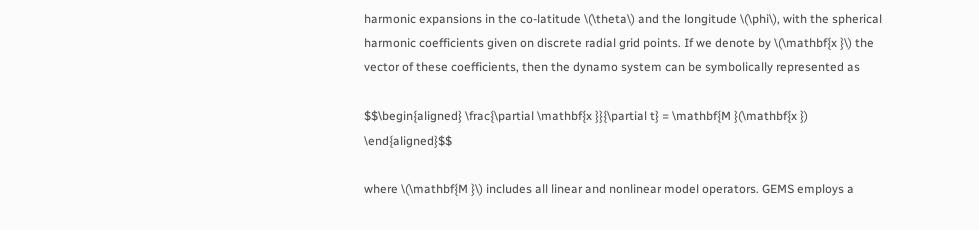harmonic expansions in the co-latitude \(\theta\) and the longitude \(\phi\), with the spherical harmonic coefficients given on discrete radial grid points. If we denote by \(\mathbf{x }\) the vector of these coefficients, then the dynamo system can be symbolically represented as

$$\begin{aligned} \frac{\partial \mathbf{x }}{\partial t} = \mathbf{M }(\mathbf{x }) \end{aligned}$$

where \(\mathbf{M }\) includes all linear and nonlinear model operators. GEMS employs a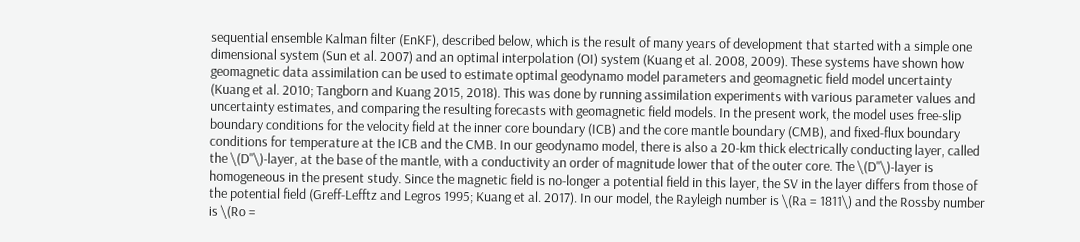sequential ensemble Kalman filter (EnKF), described below, which is the result of many years of development that started with a simple one dimensional system (Sun et al. 2007) and an optimal interpolation (OI) system (Kuang et al. 2008, 2009). These systems have shown how geomagnetic data assimilation can be used to estimate optimal geodynamo model parameters and geomagnetic field model uncertainty (Kuang et al. 2010; Tangborn and Kuang 2015, 2018). This was done by running assimilation experiments with various parameter values and uncertainty estimates, and comparing the resulting forecasts with geomagnetic field models. In the present work, the model uses free-slip boundary conditions for the velocity field at the inner core boundary (ICB) and the core mantle boundary (CMB), and fixed-flux boundary conditions for temperature at the ICB and the CMB. In our geodynamo model, there is also a 20-km thick electrically conducting layer, called the \(D''\)-layer, at the base of the mantle, with a conductivity an order of magnitude lower that of the outer core. The \(D''\)-layer is homogeneous in the present study. Since the magnetic field is no-longer a potential field in this layer, the SV in the layer differs from those of the potential field (Greff-Lefftz and Legros 1995; Kuang et al. 2017). In our model, the Rayleigh number is \(Ra = 1811\) and the Rossby number is \(Ro =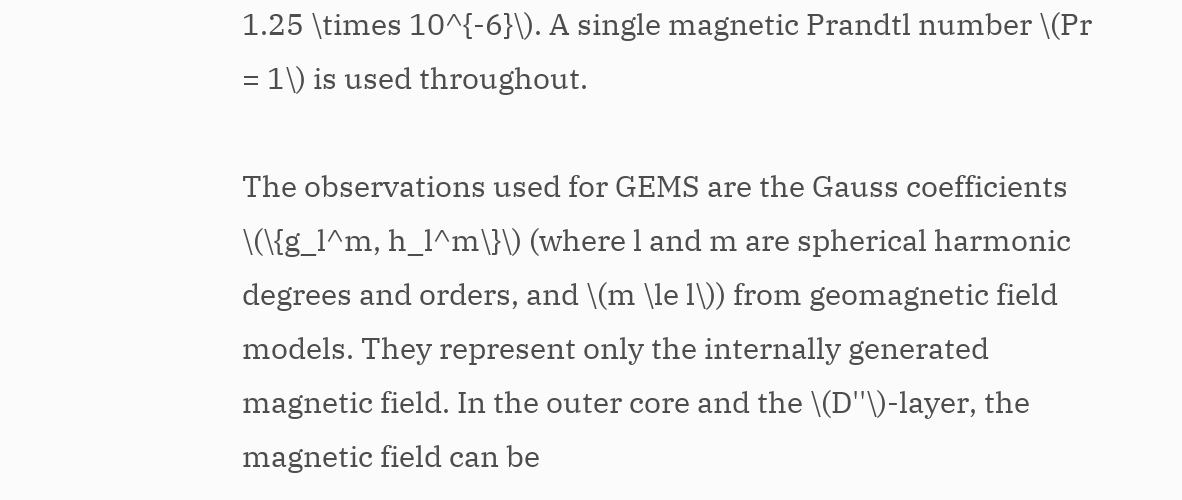1.25 \times 10^{-6}\). A single magnetic Prandtl number \(Pr = 1\) is used throughout.

The observations used for GEMS are the Gauss coefficients \(\{g_l^m, h_l^m\}\) (where l and m are spherical harmonic degrees and orders, and \(m \le l\)) from geomagnetic field models. They represent only the internally generated magnetic field. In the outer core and the \(D''\)-layer, the magnetic field can be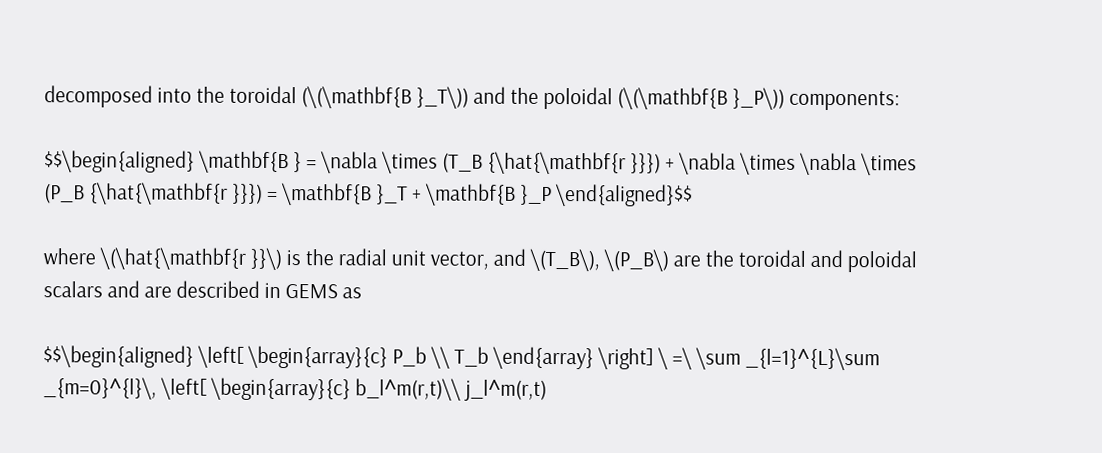decomposed into the toroidal (\(\mathbf{B }_T\)) and the poloidal (\(\mathbf{B }_P\)) components:

$$\begin{aligned} \mathbf{B } = \nabla \times (T_B {\hat{\mathbf{r }}}) + \nabla \times \nabla \times (P_B {\hat{\mathbf{r }}}) = \mathbf{B }_T + \mathbf{B }_P \end{aligned}$$

where \(\hat{\mathbf{r }}\) is the radial unit vector, and \(T_B\), \(P_B\) are the toroidal and poloidal scalars and are described in GEMS as

$$\begin{aligned} \left[ \begin{array}{c} P_b \\ T_b \end{array} \right] \ =\ \sum _{l=1}^{L}\sum _{m=0}^{l}\, \left[ \begin{array}{c} b_l^m(r,t)\\ j_l^m(r,t)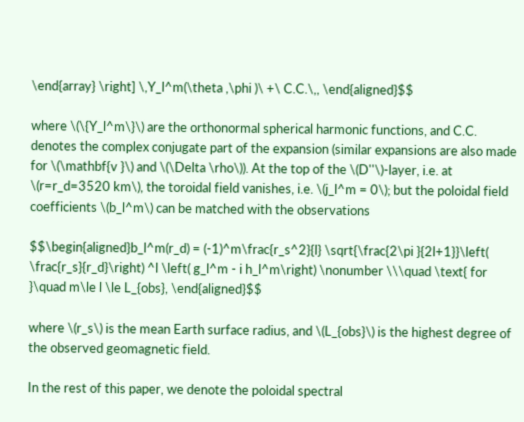\end{array} \right] \,Y_l^m(\theta ,\phi )\ +\ C.C.\,, \end{aligned}$$

where \(\{Y_l^m\}\) are the orthonormal spherical harmonic functions, and C.C. denotes the complex conjugate part of the expansion (similar expansions are also made for \(\mathbf{v }\) and \(\Delta \rho\)). At the top of the \(D''\)-layer, i.e. at \(r=r_d=3520 km\), the toroidal field vanishes, i.e. \(j_l^m = 0\); but the poloidal field coefficients \(b_l^m\) can be matched with the observations

$$\begin{aligned}b_l^m(r_d) = (-1)^m\frac{r_s^2}{l} \sqrt{\frac{2\pi }{2l+1}}\left( \frac{r_s}{r_d}\right) ^l \left( g_l^m - i h_l^m\right) \nonumber \\\quad \text{ for }\quad m\le l \le L_{obs}, \end{aligned}$$

where \(r_s\) is the mean Earth surface radius, and \(L_{obs}\) is the highest degree of the observed geomagnetic field.

In the rest of this paper, we denote the poloidal spectral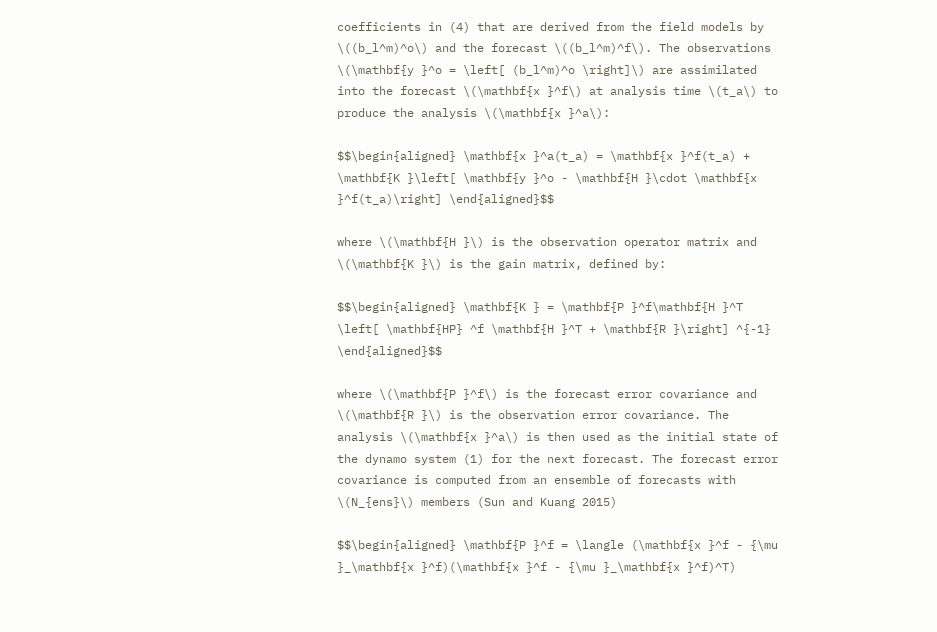coefficients in (4) that are derived from the field models by \((b_l^m)^o\) and the forecast \((b_l^m)^f\). The observations \(\mathbf{y }^o = \left[ (b_l^m)^o \right]\) are assimilated into the forecast \(\mathbf{x }^f\) at analysis time \(t_a\) to produce the analysis \(\mathbf{x }^a\):

$$\begin{aligned} \mathbf{x }^a(t_a) = \mathbf{x }^f(t_a) + \mathbf{K }\left[ \mathbf{y }^o - \mathbf{H }\cdot \mathbf{x }^f(t_a)\right] \end{aligned}$$

where \(\mathbf{H }\) is the observation operator matrix and \(\mathbf{K }\) is the gain matrix, defined by:

$$\begin{aligned} \mathbf{K } = \mathbf{P }^f\mathbf{H }^T \left[ \mathbf{HP} ^f \mathbf{H }^T + \mathbf{R }\right] ^{-1} \end{aligned}$$

where \(\mathbf{P }^f\) is the forecast error covariance and \(\mathbf{R }\) is the observation error covariance. The analysis \(\mathbf{x }^a\) is then used as the initial state of the dynamo system (1) for the next forecast. The forecast error covariance is computed from an ensemble of forecasts with \(N_{ens}\) members (Sun and Kuang 2015)

$$\begin{aligned} \mathbf{P }^f = \langle (\mathbf{x }^f - {\mu }_\mathbf{x }^f)(\mathbf{x }^f - {\mu }_\mathbf{x }^f)^T)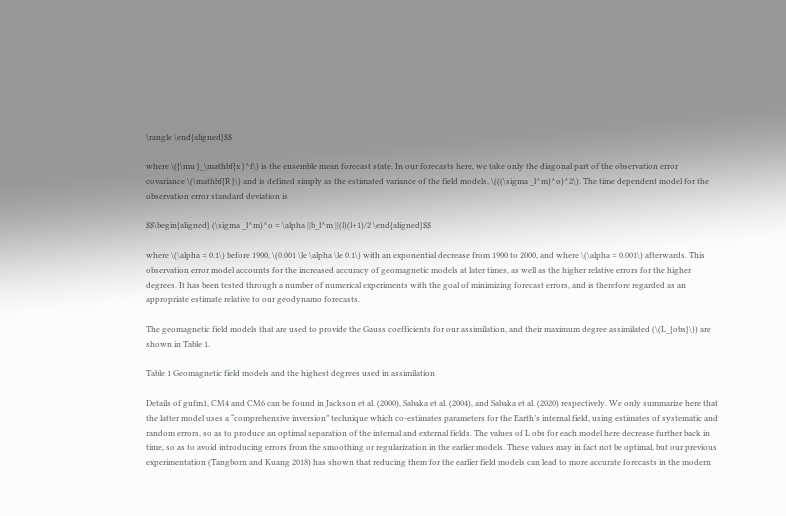\rangle \end{aligned}$$

where \({\mu }_\mathbf{x }^f\) is the ensemble mean forecast state. In our forecasts here, we take only the diagonal part of the observation error covariance \(\mathbf{R }\) and is defined simply as the estimated variance of the field models, \(((\sigma _l^m)^o)^2\). The time dependent model for the observation error standard deviation is

$$\begin{aligned} (\sigma _l^m)^o = \alpha ||b_l^m ||(l)(l+1)/2 \end{aligned}$$

where \(\alpha = 0.1\) before 1900, \(0.001 \le \alpha \le 0.1\) with an exponential decrease from 1900 to 2000, and where \(\alpha = 0.001\) afterwards. This observation error model accounts for the increased accuracy of geomagnetic models at later times, as well as the higher relative errors for the higher degrees. It has been tested through a number of numerical experiments with the goal of minimizing forecast errors, and is therefore regarded as an appropriate estimate relative to our geodynamo forecasts.

The geomagnetic field models that are used to provide the Gauss coefficients for our assimilation, and their maximum degree assimilated (\(L_{obs}\)) are shown in Table 1.

Table 1 Geomagnetic field models and the highest degrees used in assimilation

Details of gufm1, CM4 and CM6 can be found in Jackson et al. (2000), Sabaka et al. (2004), and Sabaka et al. (2020) respectively. We only summarize here that the latter model uses a “comprehensive inversion” technique which co-estimates parameters for the Earth’s internal field, using estimates of systematic and random errors, so as to produce an optimal separation of the internal and external fields. The values of L obs for each model here decrease further back in time, so as to avoid introducing errors from the smoothing or regularization in the earlier models. These values may in fact not be optimal, but our previous experimentation (Tangborn and Kuang 2018) has shown that reducing them for the earlier field models can lead to more accurate forecasts in the modern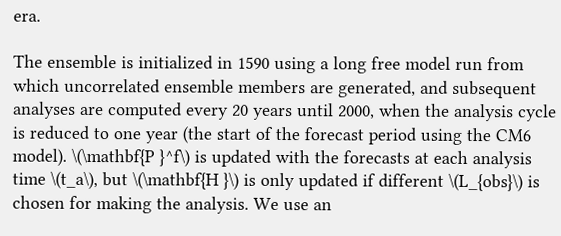era.

The ensemble is initialized in 1590 using a long free model run from which uncorrelated ensemble members are generated, and subsequent analyses are computed every 20 years until 2000, when the analysis cycle is reduced to one year (the start of the forecast period using the CM6 model). \(\mathbf{P }^f\) is updated with the forecasts at each analysis time \(t_a\), but \(\mathbf{H }\) is only updated if different \(L_{obs}\) is chosen for making the analysis. We use an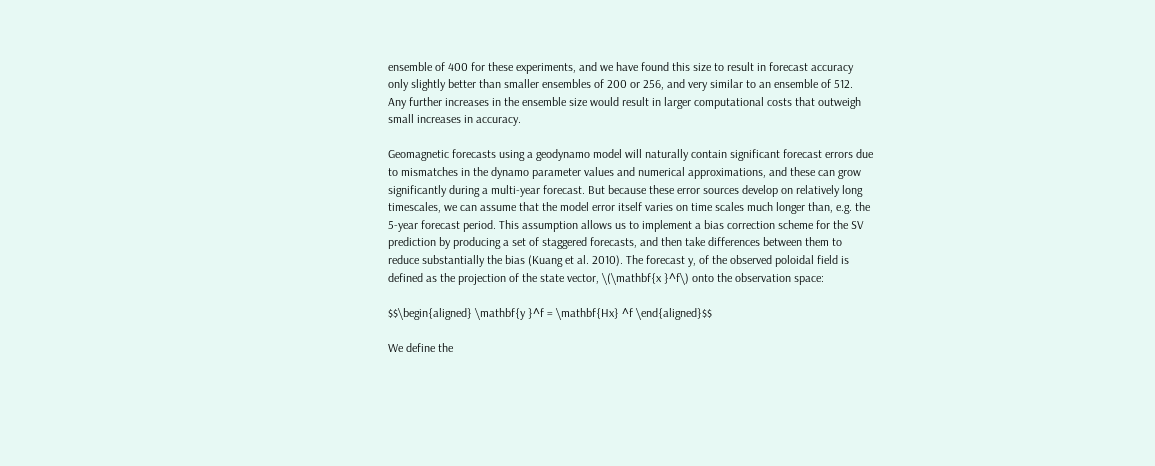ensemble of 400 for these experiments, and we have found this size to result in forecast accuracy only slightly better than smaller ensembles of 200 or 256, and very similar to an ensemble of 512. Any further increases in the ensemble size would result in larger computational costs that outweigh small increases in accuracy.

Geomagnetic forecasts using a geodynamo model will naturally contain significant forecast errors due to mismatches in the dynamo parameter values and numerical approximations, and these can grow significantly during a multi-year forecast. But because these error sources develop on relatively long timescales, we can assume that the model error itself varies on time scales much longer than, e.g. the 5-year forecast period. This assumption allows us to implement a bias correction scheme for the SV prediction by producing a set of staggered forecasts, and then take differences between them to reduce substantially the bias (Kuang et al. 2010). The forecast y, of the observed poloidal field is defined as the projection of the state vector, \(\mathbf{x }^f\) onto the observation space:

$$\begin{aligned} \mathbf{y }^f = \mathbf{Hx} ^f \end{aligned}$$

We define the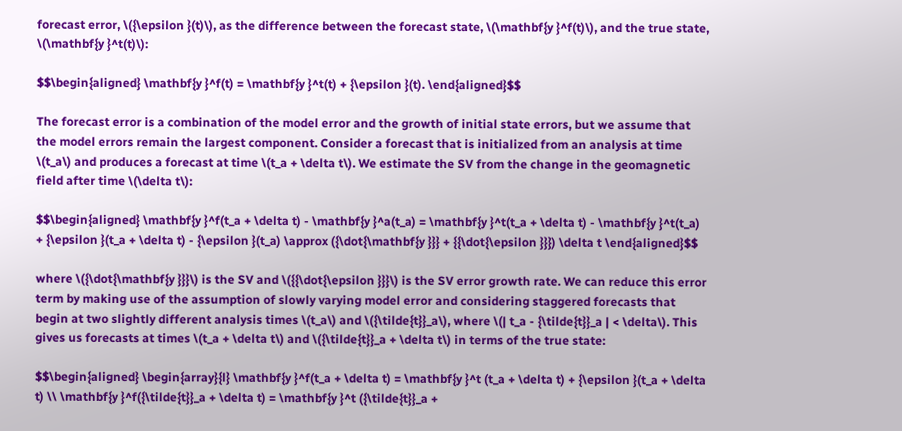forecast error, \({\epsilon }(t)\), as the difference between the forecast state, \(\mathbf{y }^f(t)\), and the true state, \(\mathbf{y }^t(t)\):

$$\begin{aligned} \mathbf{y }^f(t) = \mathbf{y }^t(t) + {\epsilon }(t). \end{aligned}$$

The forecast error is a combination of the model error and the growth of initial state errors, but we assume that the model errors remain the largest component. Consider a forecast that is initialized from an analysis at time \(t_a\) and produces a forecast at time \(t_a + \delta t\). We estimate the SV from the change in the geomagnetic field after time \(\delta t\):

$$\begin{aligned} \mathbf{y }^f(t_a + \delta t) - \mathbf{y }^a(t_a) = \mathbf{y }^t(t_a + \delta t) - \mathbf{y }^t(t_a) + {\epsilon }(t_a + \delta t) - {\epsilon }(t_a) \approx ({\dot{\mathbf{y }}} + {{\dot{\epsilon }}}) \delta t \end{aligned}$$

where \({\dot{\mathbf{y }}}\) is the SV and \({{\dot{\epsilon }}}\) is the SV error growth rate. We can reduce this error term by making use of the assumption of slowly varying model error and considering staggered forecasts that begin at two slightly different analysis times \(t_a\) and \({\tilde{t}}_a\), where \(| t_a - {\tilde{t}}_a | < \delta\). This gives us forecasts at times \(t_a + \delta t\) and \({\tilde{t}}_a + \delta t\) in terms of the true state:

$$\begin{aligned} \begin{array}{l} \mathbf{y }^f(t_a + \delta t) = \mathbf{y }^t (t_a + \delta t) + {\epsilon }(t_a + \delta t) \\ \mathbf{y }^f({\tilde{t}}_a + \delta t) = \mathbf{y }^t ({\tilde{t}}_a +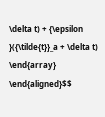\delta t) + {\epsilon }({\tilde{t}}_a + \delta t) \end{array} \end{aligned}$$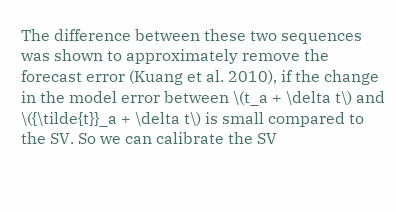The difference between these two sequences was shown to approximately remove the forecast error (Kuang et al. 2010), if the change in the model error between \(t_a + \delta t\) and \({\tilde{t}}_a + \delta t\) is small compared to the SV. So we can calibrate the SV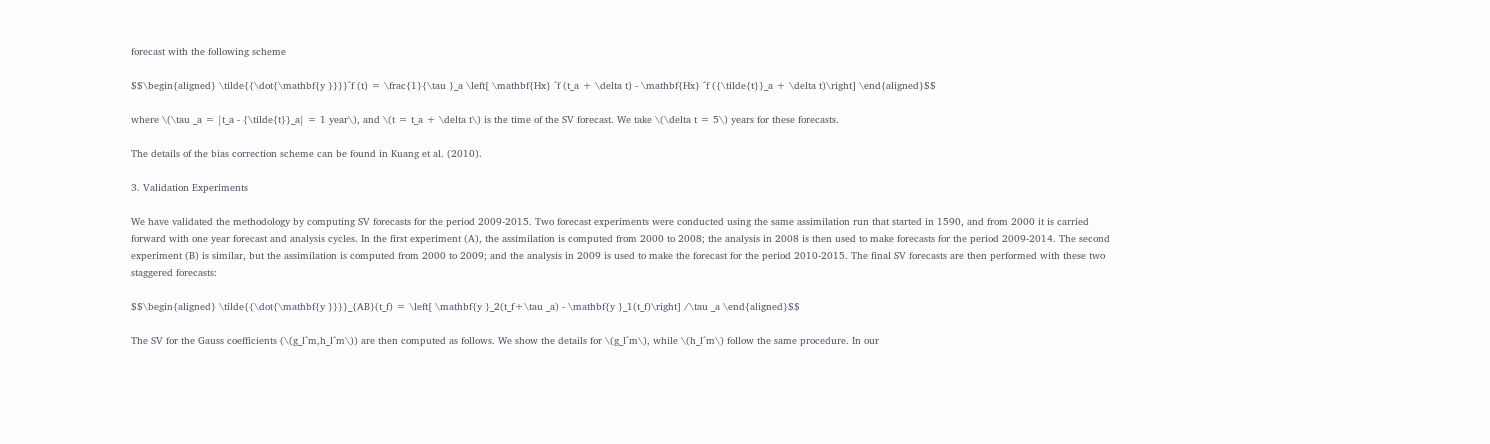forecast with the following scheme

$$\begin{aligned} \tilde{{\dot{\mathbf{y }}}}^f (t) = \frac{1}{\tau }_a \left[ \mathbf{Hx} ^f (t_a + \delta t) - \mathbf{Hx} ^f ({\tilde{t}}_a + \delta t)\right] \end{aligned}$$

where \(\tau _a = |t_a - {\tilde{t}}_a| = 1 year\), and \(t = t_a + \delta t\) is the time of the SV forecast. We take \(\delta t = 5\) years for these forecasts.

The details of the bias correction scheme can be found in Kuang et al. (2010).

3. Validation Experiments

We have validated the methodology by computing SV forecasts for the period 2009-2015. Two forecast experiments were conducted using the same assimilation run that started in 1590, and from 2000 it is carried forward with one year forecast and analysis cycles. In the first experiment (A), the assimilation is computed from 2000 to 2008; the analysis in 2008 is then used to make forecasts for the period 2009-2014. The second experiment (B) is similar, but the assimilation is computed from 2000 to 2009; and the analysis in 2009 is used to make the forecast for the period 2010-2015. The final SV forecasts are then performed with these two staggered forecasts:

$$\begin{aligned} \tilde{{\dot{\mathbf{y }}}}_{AB}(t_f) = \left[ \mathbf{y }_2(t_f+\tau _a) - \mathbf{y }_1(t_f)\right] /\tau _a \end{aligned}$$

The SV for the Gauss coefficients (\(g_l^m,h_l^m\)) are then computed as follows. We show the details for \(g_l^m\), while \(h_l^m\) follow the same procedure. In our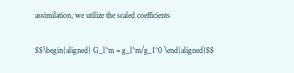assimilation, we utilize the scaled coefficients

$$\begin{aligned} G_l^m = g_l^m/g_1^0 \end{aligned}$$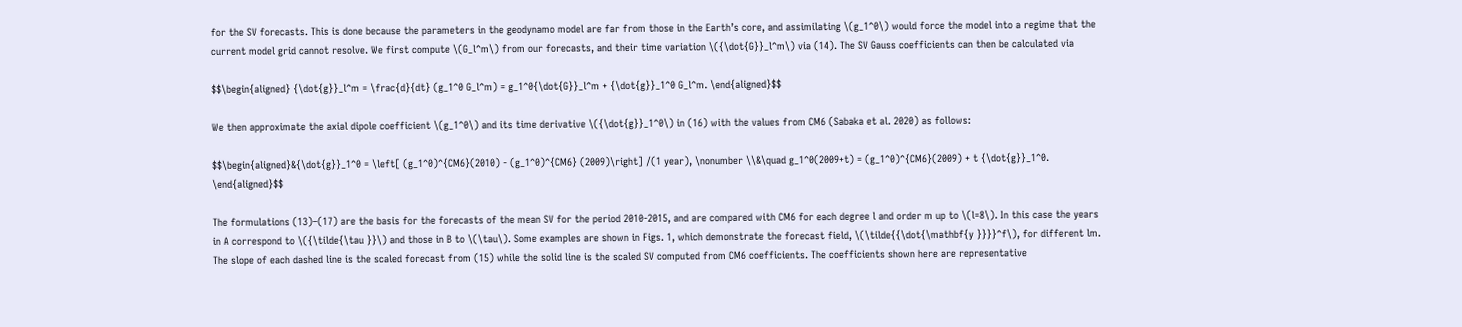for the SV forecasts. This is done because the parameters in the geodynamo model are far from those in the Earth’s core, and assimilating \(g_1^0\) would force the model into a regime that the current model grid cannot resolve. We first compute \(G_l^m\) from our forecasts, and their time variation \({\dot{G}}_l^m\) via (14). The SV Gauss coefficients can then be calculated via

$$\begin{aligned} {\dot{g}}_l^m = \frac{d}{dt} (g_1^0 G_l^m) = g_1^0{\dot{G}}_l^m + {\dot{g}}_1^0 G_l^m. \end{aligned}$$

We then approximate the axial dipole coefficient \(g_1^0\) and its time derivative \({\dot{g}}_1^0\) in (16) with the values from CM6 (Sabaka et al. 2020) as follows:

$$\begin{aligned}&{\dot{g}}_1^0 = \left[ (g_1^0)^{CM6}(2010) - (g_1^0)^{CM6} (2009)\right] /(1 year), \nonumber \\&\quad g_1^0(2009+t) = (g_1^0)^{CM6}(2009) + t {\dot{g}}_1^0. \end{aligned}$$

The formulations (13)–(17) are the basis for the forecasts of the mean SV for the period 2010-2015, and are compared with CM6 for each degree l and order m up to \(l=8\). In this case the years in A correspond to \({\tilde{\tau }}\) and those in B to \(\tau\). Some examples are shown in Figs. 1, which demonstrate the forecast field, \(\tilde{{\dot{\mathbf{y }}}}^f\), for different lm. The slope of each dashed line is the scaled forecast from (15) while the solid line is the scaled SV computed from CM6 coefficients. The coefficients shown here are representative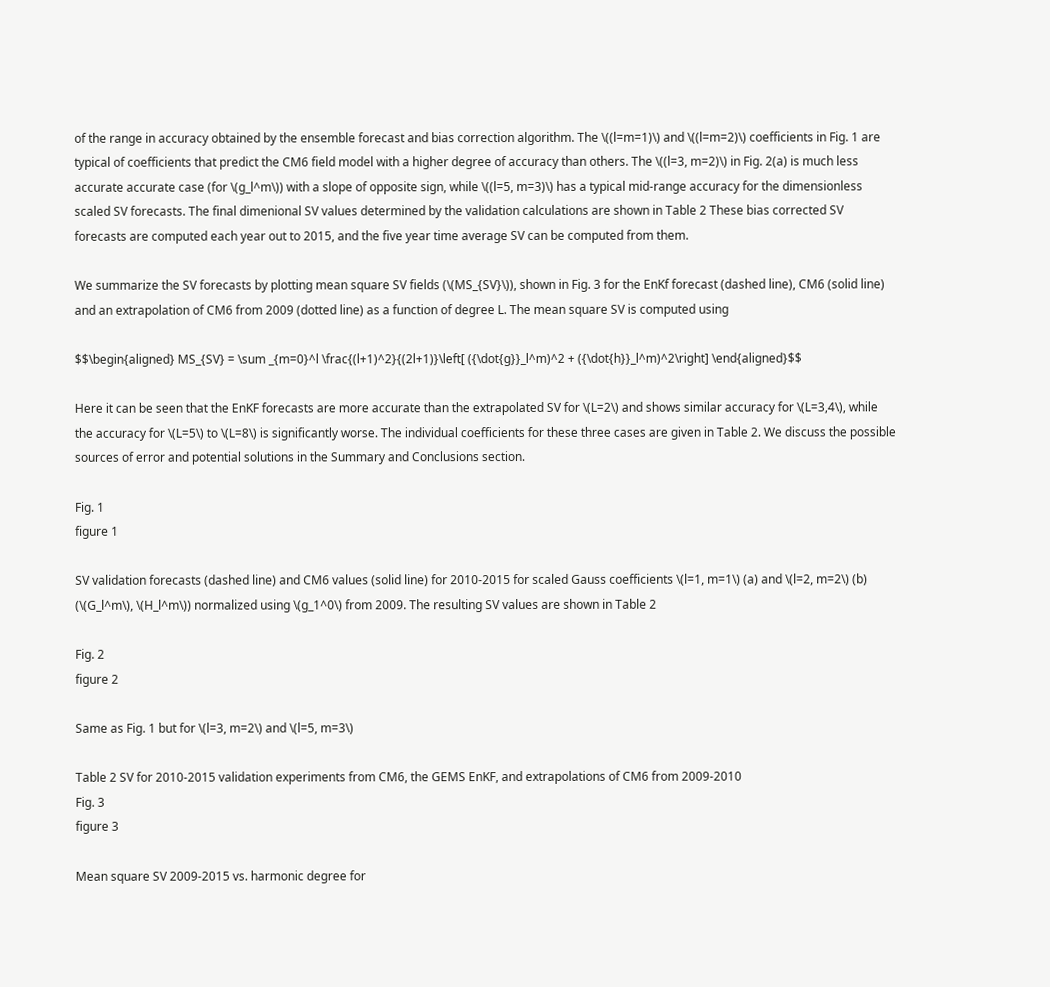of the range in accuracy obtained by the ensemble forecast and bias correction algorithm. The \((l=m=1)\) and \((l=m=2)\) coefficients in Fig. 1 are typical of coefficients that predict the CM6 field model with a higher degree of accuracy than others. The \((l=3, m=2)\) in Fig. 2(a) is much less accurate accurate case (for \(g_l^m\)) with a slope of opposite sign, while \((l=5, m=3)\) has a typical mid-range accuracy for the dimensionless scaled SV forecasts. The final dimenional SV values determined by the validation calculations are shown in Table 2 These bias corrected SV forecasts are computed each year out to 2015, and the five year time average SV can be computed from them.

We summarize the SV forecasts by plotting mean square SV fields (\(MS_{SV}\)), shown in Fig. 3 for the EnKf forecast (dashed line), CM6 (solid line) and an extrapolation of CM6 from 2009 (dotted line) as a function of degree L. The mean square SV is computed using

$$\begin{aligned} MS_{SV} = \sum _{m=0}^l \frac{(l+1)^2}{(2l+1)}\left[ ({\dot{g}}_l^m)^2 + ({\dot{h}}_l^m)^2\right] \end{aligned}$$

Here it can be seen that the EnKF forecasts are more accurate than the extrapolated SV for \(L=2\) and shows similar accuracy for \(L=3,4\), while the accuracy for \(L=5\) to \(L=8\) is significantly worse. The individual coefficients for these three cases are given in Table 2. We discuss the possible sources of error and potential solutions in the Summary and Conclusions section.

Fig. 1
figure 1

SV validation forecasts (dashed line) and CM6 values (solid line) for 2010-2015 for scaled Gauss coefficients \(l=1, m=1\) (a) and \(l=2, m=2\) (b) (\(G_l^m\), \(H_l^m\)) normalized using \(g_1^0\) from 2009. The resulting SV values are shown in Table 2

Fig. 2
figure 2

Same as Fig. 1 but for \(l=3, m=2\) and \(l=5, m=3\)

Table 2 SV for 2010-2015 validation experiments from CM6, the GEMS EnKF, and extrapolations of CM6 from 2009-2010
Fig. 3
figure 3

Mean square SV 2009-2015 vs. harmonic degree for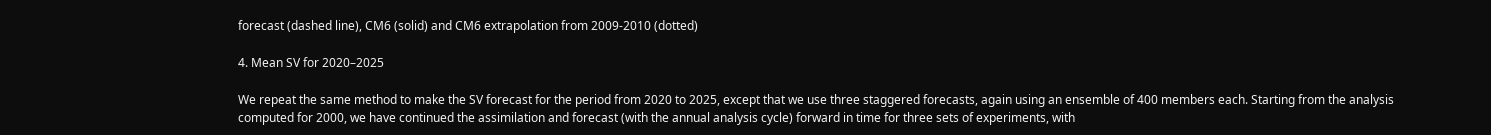forecast (dashed line), CM6 (solid) and CM6 extrapolation from 2009-2010 (dotted)

4. Mean SV for 2020–2025

We repeat the same method to make the SV forecast for the period from 2020 to 2025, except that we use three staggered forecasts, again using an ensemble of 400 members each. Starting from the analysis computed for 2000, we have continued the assimilation and forecast (with the annual analysis cycle) forward in time for three sets of experiments, with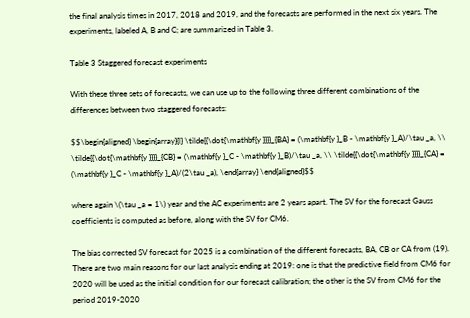the final analysis times in 2017, 2018 and 2019, and the forecasts are performed in the next six years. The experiments, labeled A, B and C; are summarized in Table 3.

Table 3 Staggered forecast experiments

With these three sets of forecasts, we can use up to the following three different combinations of the differences between two staggered forecasts:

$$\begin{aligned} \begin{array}{l} \tilde{{\dot{\mathbf{y }}}}_{BA} = (\mathbf{y }_B - \mathbf{y }_A)/\tau _a, \\ \tilde{{\dot{\mathbf{y }}}}_{CB} = (\mathbf{y }_C - \mathbf{y }_B)/\tau _a, \\ \tilde{{\dot{\mathbf{y }}}}_{CA} = (\mathbf{y }_C - \mathbf{y }_A)/(2\tau _a), \end{array} \end{aligned}$$

where again \(\tau _a = 1\) year and the AC experiments are 2 years apart. The SV for the forecast Gauss coefficients is computed as before, along with the SV for CM6.

The bias corrected SV forecast for 2025 is a combination of the different forecasts, BA, CB or CA from (19). There are two main reasons for our last analysis ending at 2019: one is that the predictive field from CM6 for 2020 will be used as the initial condition for our forecast calibration; the other is the SV from CM6 for the period 2019-2020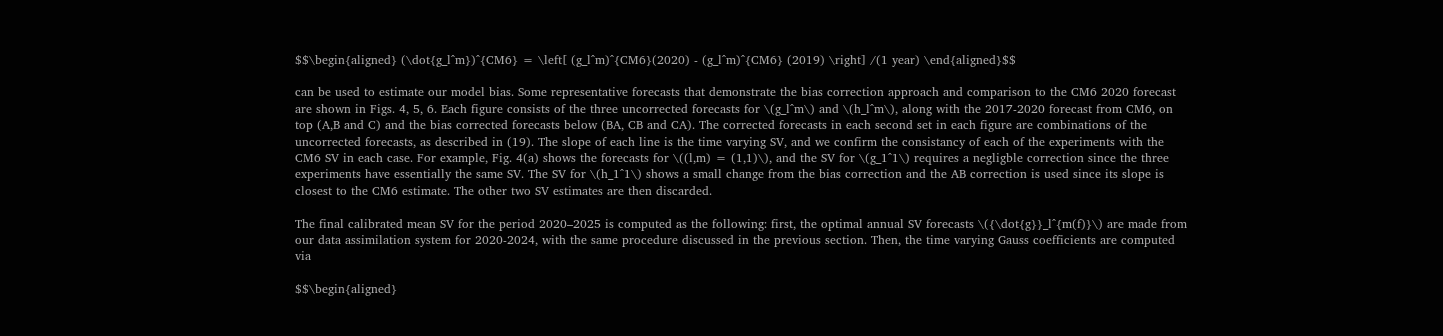$$\begin{aligned} (\dot{g_l^m})^{CM6} = \left[ (g_l^m)^{CM6}(2020) - (g_l^m)^{CM6} (2019) \right] /(1 year) \end{aligned}$$

can be used to estimate our model bias. Some representative forecasts that demonstrate the bias correction approach and comparison to the CM6 2020 forecast are shown in Figs. 4, 5, 6. Each figure consists of the three uncorrected forecasts for \(g_l^m\) and \(h_l^m\), along with the 2017-2020 forecast from CM6, on top (A,B and C) and the bias corrected forecasts below (BA, CB and CA). The corrected forecasts in each second set in each figure are combinations of the uncorrected forecasts, as described in (19). The slope of each line is the time varying SV, and we confirm the consistancy of each of the experiments with the CM6 SV in each case. For example, Fig. 4(a) shows the forecasts for \((l,m) = (1,1)\), and the SV for \(g_1^1\) requires a negligble correction since the three experiments have essentially the same SV. The SV for \(h_1^1\) shows a small change from the bias correction and the AB correction is used since its slope is closest to the CM6 estimate. The other two SV estimates are then discarded.

The final calibrated mean SV for the period 2020–2025 is computed as the following: first, the optimal annual SV forecasts \({\dot{g}}_l^{m(f)}\) are made from our data assimilation system for 2020-2024, with the same procedure discussed in the previous section. Then, the time varying Gauss coefficients are computed via

$$\begin{aligned}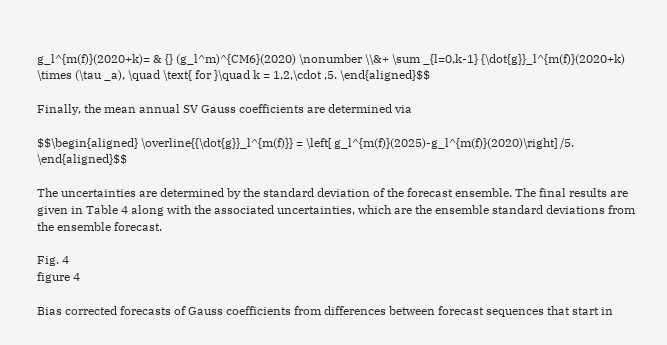g_l^{m(f)}(2020+k)= & {} (g_l^m)^{CM6}(2020) \nonumber \\&+ \sum _{l=0,k-1} {\dot{g}}_l^{m(f)}(2020+k) \times (\tau _a), \quad \text{ for }\quad k = 1,2,\cdot ,5. \end{aligned}$$

Finally, the mean annual SV Gauss coefficients are determined via

$$\begin{aligned} \overline{{\dot{g}}_l^{m(f)}} = \left[ g_l^{m(f)}(2025)-g_l^{m(f)}(2020)\right] /5. \end{aligned}$$

The uncertainties are determined by the standard deviation of the forecast ensemble. The final results are given in Table 4 along with the associated uncertainties, which are the ensemble standard deviations from the ensemble forecast.

Fig. 4
figure 4

Bias corrected forecasts of Gauss coefficients from differences between forecast sequences that start in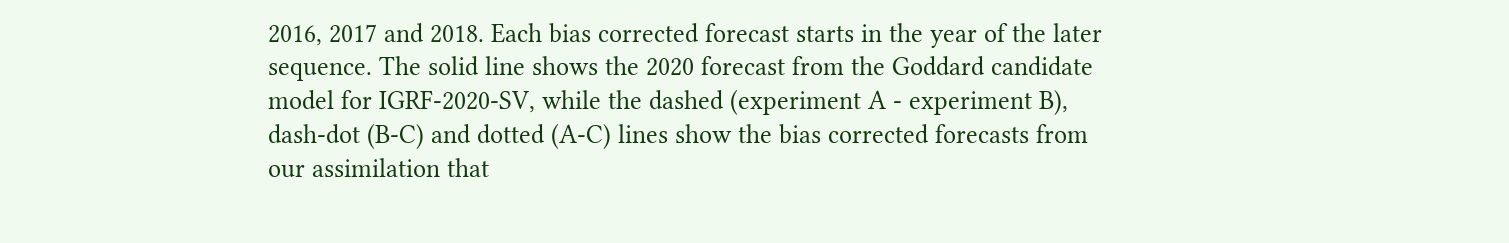2016, 2017 and 2018. Each bias corrected forecast starts in the year of the later sequence. The solid line shows the 2020 forecast from the Goddard candidate model for IGRF-2020-SV, while the dashed (experiment A - experiment B), dash-dot (B-C) and dotted (A-C) lines show the bias corrected forecasts from our assimilation that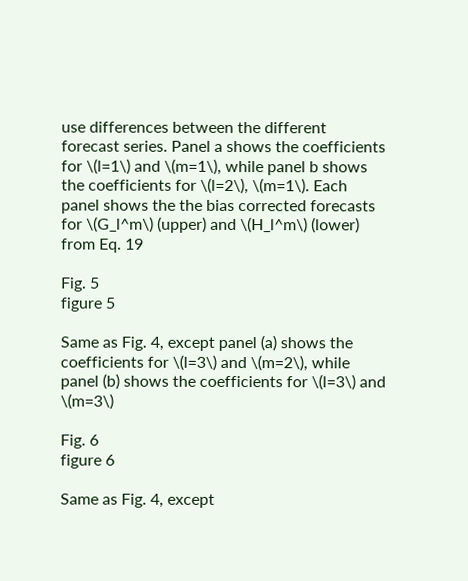use differences between the different forecast series. Panel a shows the coefficients for \(l=1\) and \(m=1\), while panel b shows the coefficients for \(l=2\), \(m=1\). Each panel shows the the bias corrected forecasts for \(G_l^m\) (upper) and \(H_l^m\) (lower) from Eq. 19

Fig. 5
figure 5

Same as Fig. 4, except panel (a) shows the coefficients for \(l=3\) and \(m=2\), while panel (b) shows the coefficients for \(l=3\) and \(m=3\)

Fig. 6
figure 6

Same as Fig. 4, except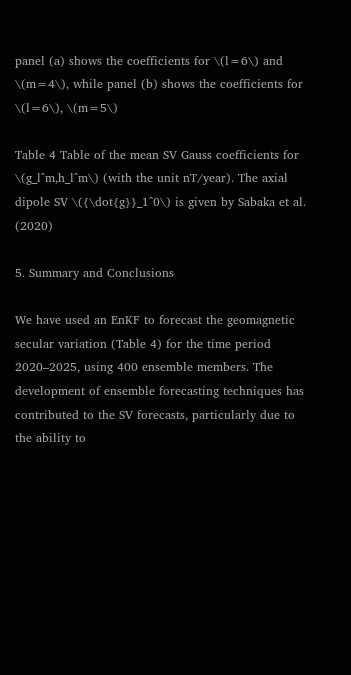panel (a) shows the coefficients for \(l=6\) and \(m=4\), while panel (b) shows the coefficients for \(l=6\), \(m=5\)

Table 4 Table of the mean SV Gauss coefficients for \(g_l^m,h_l^m\) (with the unit nT/year). The axial dipole SV \({\dot{g}}_1^0\) is given by Sabaka et al. (2020)

5. Summary and Conclusions

We have used an EnKF to forecast the geomagnetic secular variation (Table 4) for the time period 2020–2025, using 400 ensemble members. The development of ensemble forecasting techniques has contributed to the SV forecasts, particularly due to the ability to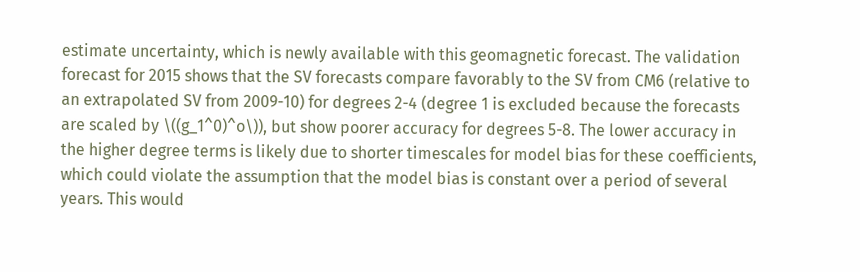estimate uncertainty, which is newly available with this geomagnetic forecast. The validation forecast for 2015 shows that the SV forecasts compare favorably to the SV from CM6 (relative to an extrapolated SV from 2009-10) for degrees 2-4 (degree 1 is excluded because the forecasts are scaled by \((g_1^0)^o\)), but show poorer accuracy for degrees 5-8. The lower accuracy in the higher degree terms is likely due to shorter timescales for model bias for these coefficients, which could violate the assumption that the model bias is constant over a period of several years. This would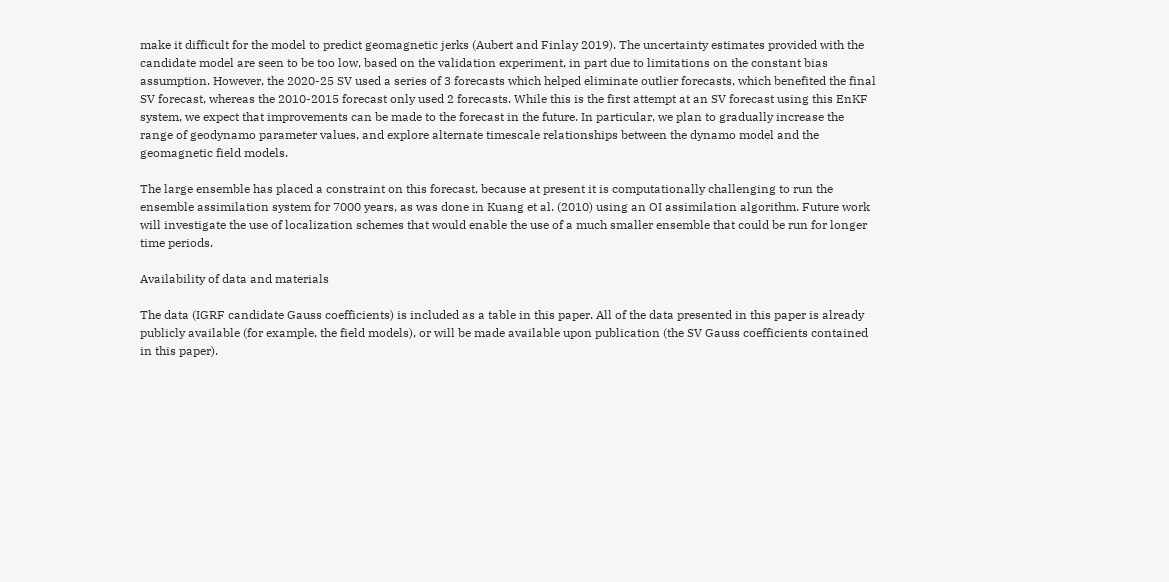make it difficult for the model to predict geomagnetic jerks (Aubert and Finlay 2019). The uncertainty estimates provided with the candidate model are seen to be too low, based on the validation experiment, in part due to limitations on the constant bias assumption. However, the 2020-25 SV used a series of 3 forecasts which helped eliminate outlier forecasts, which benefited the final SV forecast, whereas the 2010-2015 forecast only used 2 forecasts. While this is the first attempt at an SV forecast using this EnKF system, we expect that improvements can be made to the forecast in the future. In particular, we plan to gradually increase the range of geodynamo parameter values, and explore alternate timescale relationships between the dynamo model and the geomagnetic field models.

The large ensemble has placed a constraint on this forecast, because at present it is computationally challenging to run the ensemble assimilation system for 7000 years, as was done in Kuang et al. (2010) using an OI assimilation algorithm. Future work will investigate the use of localization schemes that would enable the use of a much smaller ensemble that could be run for longer time periods.

Availability of data and materials

The data (IGRF candidate Gauss coefficients) is included as a table in this paper. All of the data presented in this paper is already publicly available (for example, the field models), or will be made available upon publication (the SV Gauss coefficients contained in this paper).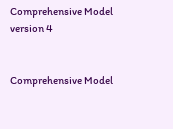Comprehensive Model version 4


Comprehensive Model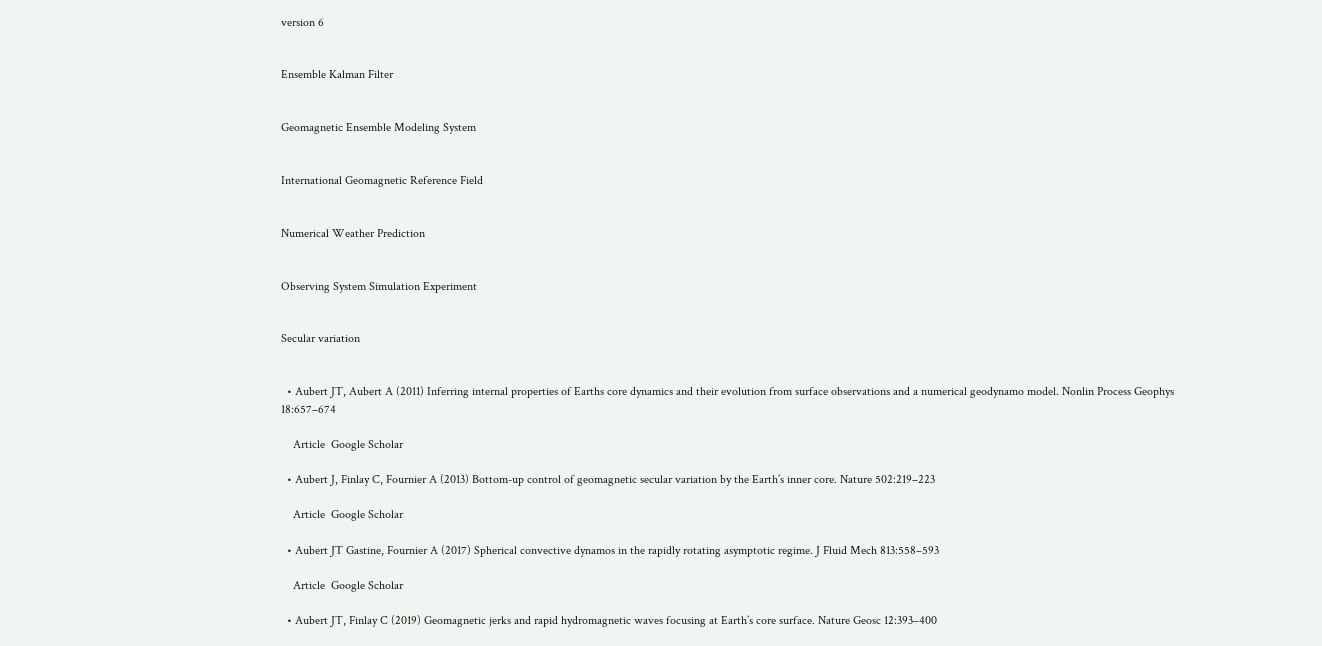version 6


Ensemble Kalman Filter


Geomagnetic Ensemble Modeling System


International Geomagnetic Reference Field


Numerical Weather Prediction


Observing System Simulation Experiment


Secular variation


  • Aubert JT, Aubert A (2011) Inferring internal properties of Earths core dynamics and their evolution from surface observations and a numerical geodynamo model. Nonlin Process Geophys 18:657–674

    Article  Google Scholar

  • Aubert J, Finlay C, Fournier A (2013) Bottom-up control of geomagnetic secular variation by the Earth’s inner core. Nature 502:219–223

    Article  Google Scholar

  • Aubert JT Gastine, Fournier A (2017) Spherical convective dynamos in the rapidly rotating asymptotic regime. J Fluid Mech 813:558–593

    Article  Google Scholar

  • Aubert JT, Finlay C (2019) Geomagnetic jerks and rapid hydromagnetic waves focusing at Earth’s core surface. Nature Geosc 12:393–400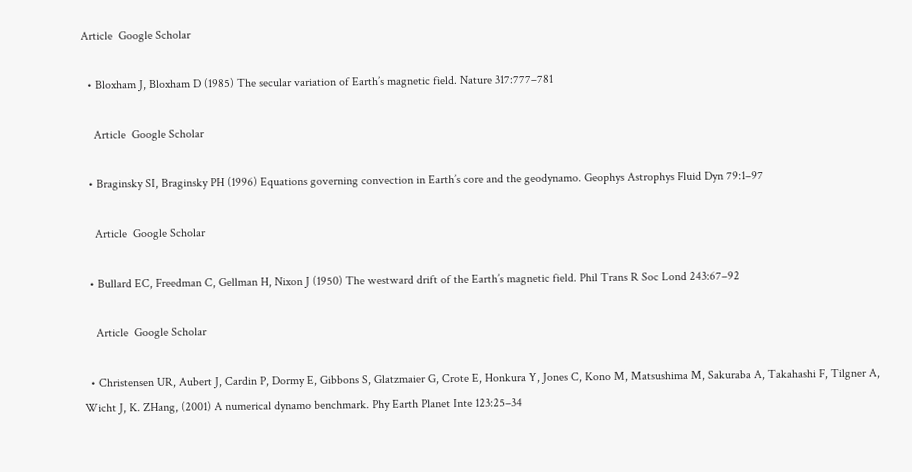Article  Google Scholar

  • Bloxham J, Bloxham D (1985) The secular variation of Earth’s magnetic field. Nature 317:777–781

    Article  Google Scholar

  • Braginsky SI, Braginsky PH (1996) Equations governing convection in Earth’s core and the geodynamo. Geophys Astrophys Fluid Dyn 79:1–97

    Article  Google Scholar

  • Bullard EC, Freedman C, Gellman H, Nixon J (1950) The westward drift of the Earth’s magnetic field. Phil Trans R Soc Lond 243:67–92

    Article  Google Scholar

  • Christensen UR, Aubert J, Cardin P, Dormy E, Gibbons S, Glatzmaier G, Crote E, Honkura Y, Jones C, Kono M, Matsushima M, Sakuraba A, Takahashi F, Tilgner A, Wicht J, K. ZHang, (2001) A numerical dynamo benchmark. Phy Earth Planet Inte 123:25–34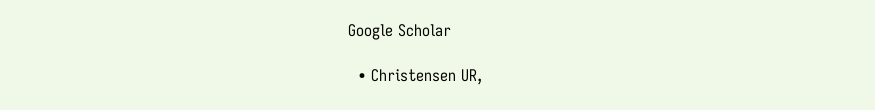Google Scholar

  • Christensen UR,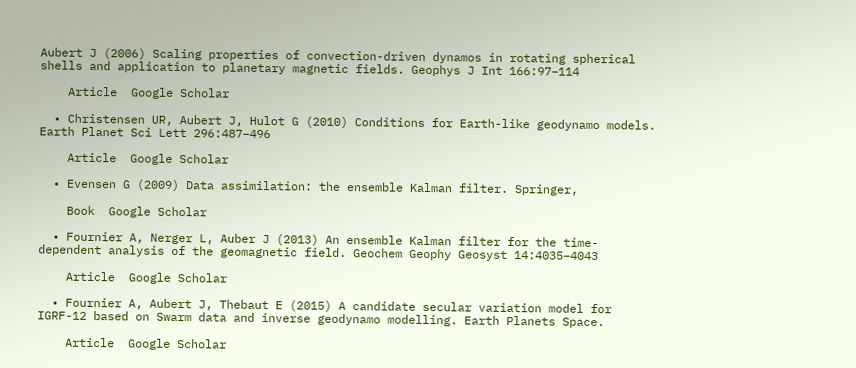Aubert J (2006) Scaling properties of convection-driven dynamos in rotating spherical shells and application to planetary magnetic fields. Geophys J Int 166:97–114

    Article  Google Scholar

  • Christensen UR, Aubert J, Hulot G (2010) Conditions for Earth-like geodynamo models. Earth Planet Sci Lett 296:487–496

    Article  Google Scholar

  • Evensen G (2009) Data assimilation: the ensemble Kalman filter. Springer,

    Book  Google Scholar

  • Fournier A, Nerger L, Auber J (2013) An ensemble Kalman filter for the time-dependent analysis of the geomagnetic field. Geochem Geophy Geosyst 14:4035–4043

    Article  Google Scholar

  • Fournier A, Aubert J, Thebaut E (2015) A candidate secular variation model for IGRF-12 based on Swarm data and inverse geodynamo modelling. Earth Planets Space.

    Article  Google Scholar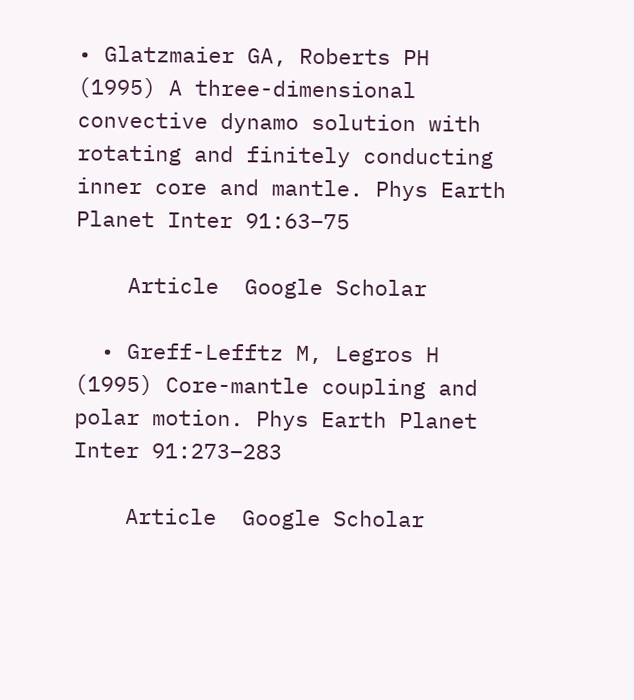• Glatzmaier GA, Roberts PH (1995) A three-dimensional convective dynamo solution with rotating and finitely conducting inner core and mantle. Phys Earth Planet Inter 91:63–75

    Article  Google Scholar

  • Greff-Lefftz M, Legros H (1995) Core-mantle coupling and polar motion. Phys Earth Planet Inter 91:273–283

    Article  Google Scholar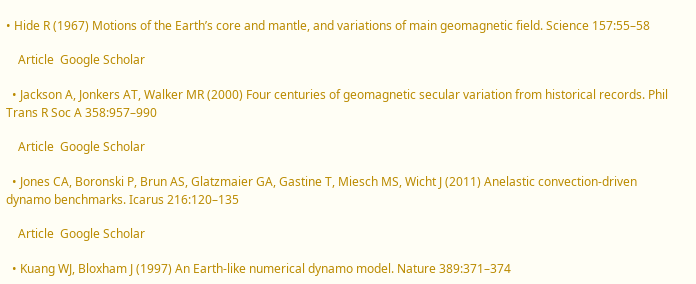• Hide R (1967) Motions of the Earth’s core and mantle, and variations of main geomagnetic field. Science 157:55–58

    Article  Google Scholar

  • Jackson A, Jonkers AT, Walker MR (2000) Four centuries of geomagnetic secular variation from historical records. Phil Trans R Soc A 358:957–990

    Article  Google Scholar

  • Jones CA, Boronski P, Brun AS, Glatzmaier GA, Gastine T, Miesch MS, Wicht J (2011) Anelastic convection-driven dynamo benchmarks. Icarus 216:120–135

    Article  Google Scholar

  • Kuang WJ, Bloxham J (1997) An Earth-like numerical dynamo model. Nature 389:371–374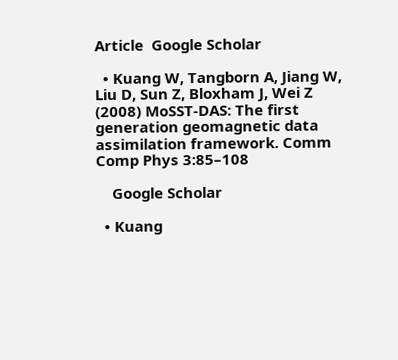Article  Google Scholar

  • Kuang W, Tangborn A, Jiang W, Liu D, Sun Z, Bloxham J, Wei Z (2008) MoSST-DAS: The first generation geomagnetic data assimilation framework. Comm Comp Phys 3:85–108

    Google Scholar

  • Kuang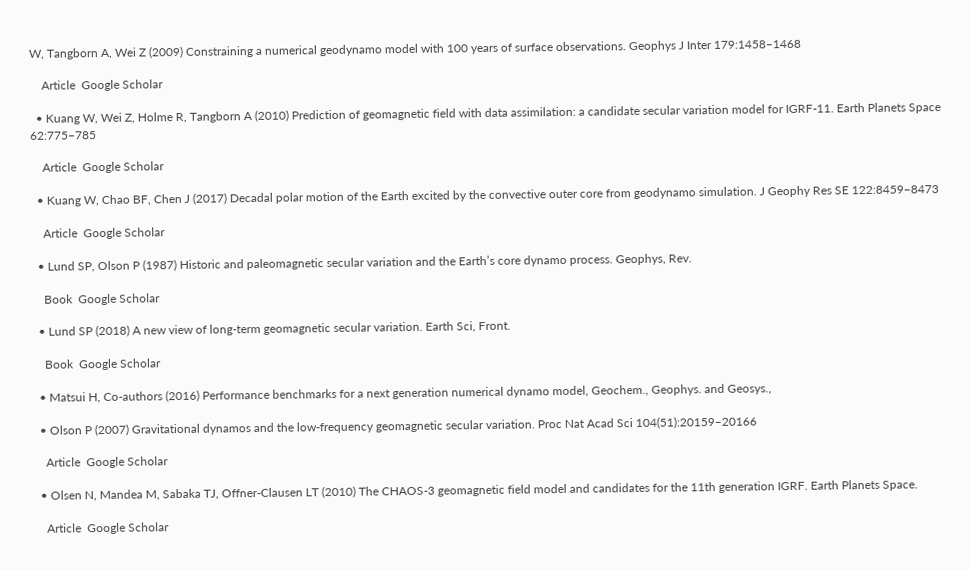W, Tangborn A, Wei Z (2009) Constraining a numerical geodynamo model with 100 years of surface observations. Geophys J Inter 179:1458–1468

    Article  Google Scholar

  • Kuang W, Wei Z, Holme R, Tangborn A (2010) Prediction of geomagnetic field with data assimilation: a candidate secular variation model for IGRF-11. Earth Planets Space 62:775–785

    Article  Google Scholar

  • Kuang W, Chao BF, Chen J (2017) Decadal polar motion of the Earth excited by the convective outer core from geodynamo simulation. J Geophy Res SE 122:8459–8473

    Article  Google Scholar

  • Lund SP, Olson P (1987) Historic and paleomagnetic secular variation and the Earth’s core dynamo process. Geophys, Rev.

    Book  Google Scholar

  • Lund SP (2018) A new view of long-term geomagnetic secular variation. Earth Sci, Front.

    Book  Google Scholar

  • Matsui H, Co-authors (2016) Performance benchmarks for a next generation numerical dynamo model, Geochem., Geophys. and Geosys.,

  • Olson P (2007) Gravitational dynamos and the low-frequency geomagnetic secular variation. Proc Nat Acad Sci 104(51):20159–20166

    Article  Google Scholar

  • Olsen N, Mandea M, Sabaka TJ, Offner-Clausen LT (2010) The CHAOS-3 geomagnetic field model and candidates for the 11th generation IGRF. Earth Planets Space.

    Article  Google Scholar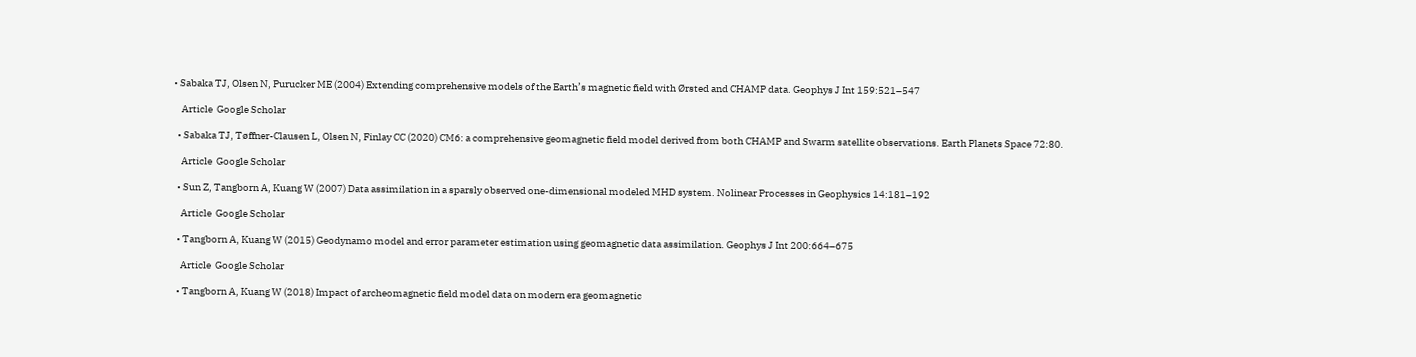• Sabaka TJ, Olsen N, Purucker ME (2004) Extending comprehensive models of the Earth’s magnetic field with Ørsted and CHAMP data. Geophys J Int 159:521–547

    Article  Google Scholar

  • Sabaka TJ, Tøffner-Clausen L, Olsen N, Finlay CC (2020) CM6: a comprehensive geomagnetic field model derived from both CHAMP and Swarm satellite observations. Earth Planets Space 72:80.

    Article  Google Scholar

  • Sun Z, Tangborn A, Kuang W (2007) Data assimilation in a sparsly observed one-dimensional modeled MHD system. Nolinear Processes in Geophysics 14:181–192

    Article  Google Scholar

  • Tangborn A, Kuang W (2015) Geodynamo model and error parameter estimation using geomagnetic data assimilation. Geophys J Int 200:664–675

    Article  Google Scholar

  • Tangborn A, Kuang W (2018) Impact of archeomagnetic field model data on modern era geomagnetic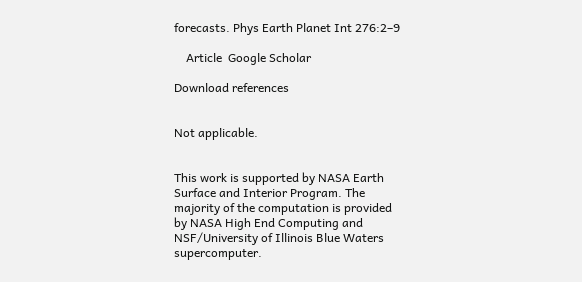forecasts. Phys Earth Planet Int 276:2–9

    Article  Google Scholar

Download references


Not applicable.


This work is supported by NASA Earth Surface and Interior Program. The majority of the computation is provided by NASA High End Computing and NSF/University of Illinois Blue Waters supercomputer.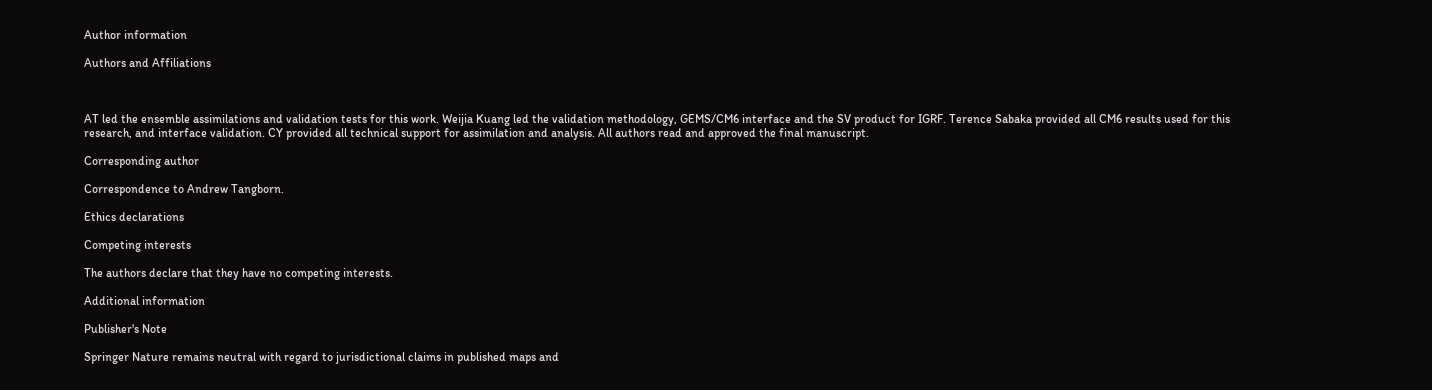Author information

Authors and Affiliations



AT led the ensemble assimilations and validation tests for this work. Weijia Kuang led the validation methodology, GEMS/CM6 interface and the SV product for IGRF. Terence Sabaka provided all CM6 results used for this research, and interface validation. CY provided all technical support for assimilation and analysis. All authors read and approved the final manuscript.

Corresponding author

Correspondence to Andrew Tangborn.

Ethics declarations

Competing interests

The authors declare that they have no competing interests.

Additional information

Publisher's Note

Springer Nature remains neutral with regard to jurisdictional claims in published maps and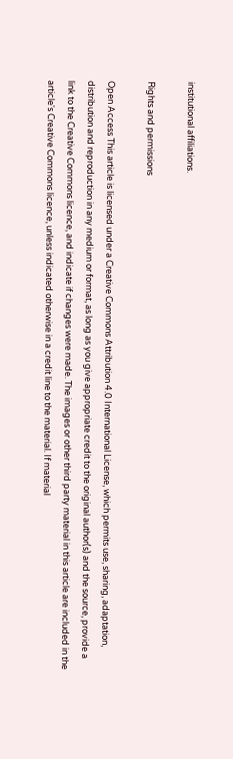institutional affiliations.

Rights and permissions

Open Access This article is licensed under a Creative Commons Attribution 4.0 International License, which permits use, sharing, adaptation, distribution and reproduction in any medium or format, as long as you give appropriate credit to the original author(s) and the source, provide a link to the Creative Commons licence, and indicate if changes were made. The images or other third party material in this article are included in the article's Creative Commons licence, unless indicated otherwise in a credit line to the material. If material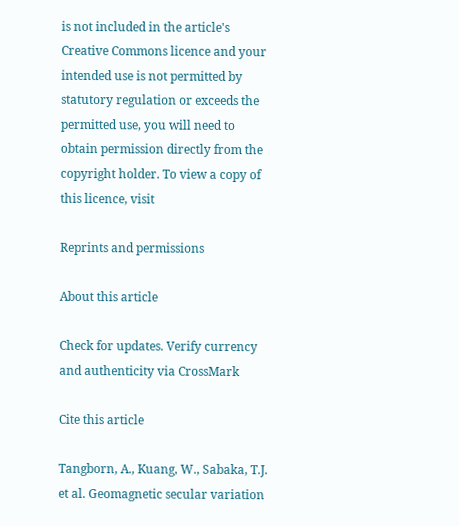is not included in the article's Creative Commons licence and your intended use is not permitted by statutory regulation or exceeds the permitted use, you will need to obtain permission directly from the copyright holder. To view a copy of this licence, visit

Reprints and permissions

About this article

Check for updates. Verify currency and authenticity via CrossMark

Cite this article

Tangborn, A., Kuang, W., Sabaka, T.J. et al. Geomagnetic secular variation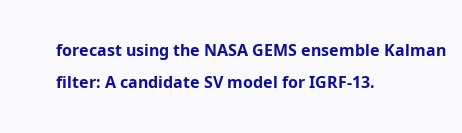forecast using the NASA GEMS ensemble Kalman filter: A candidate SV model for IGRF-13.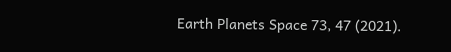Earth Planets Space 73, 47 (2021).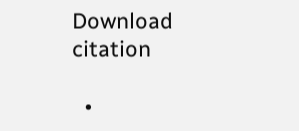Download citation

  •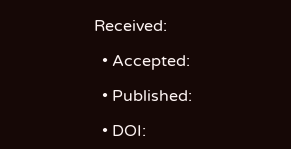Received:

  • Accepted:

  • Published:

  • DOI: